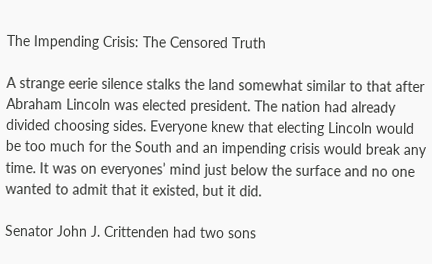The Impending Crisis: The Censored Truth

A strange eerie silence stalks the land somewhat similar to that after Abraham Lincoln was elected president. The nation had already divided choosing sides. Everyone knew that electing Lincoln would be too much for the South and an impending crisis would break any time. It was on everyones’ mind just below the surface and no one wanted to admit that it existed, but it did.

Senator John J. Crittenden had two sons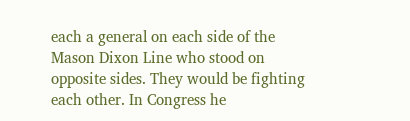each a general on each side of the Mason Dixon Line who stood on opposite sides. They would be fighting each other. In Congress he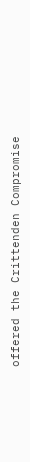offered the Crittenden Compromise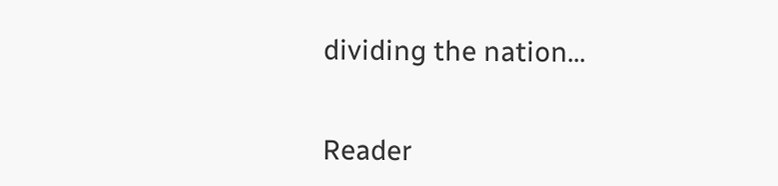dividing the nation...


Reader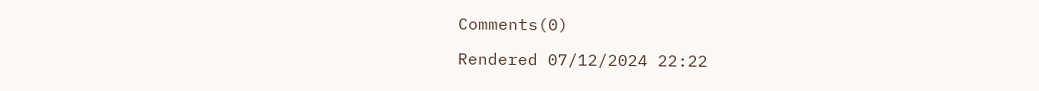Comments(0)

Rendered 07/12/2024 22:22